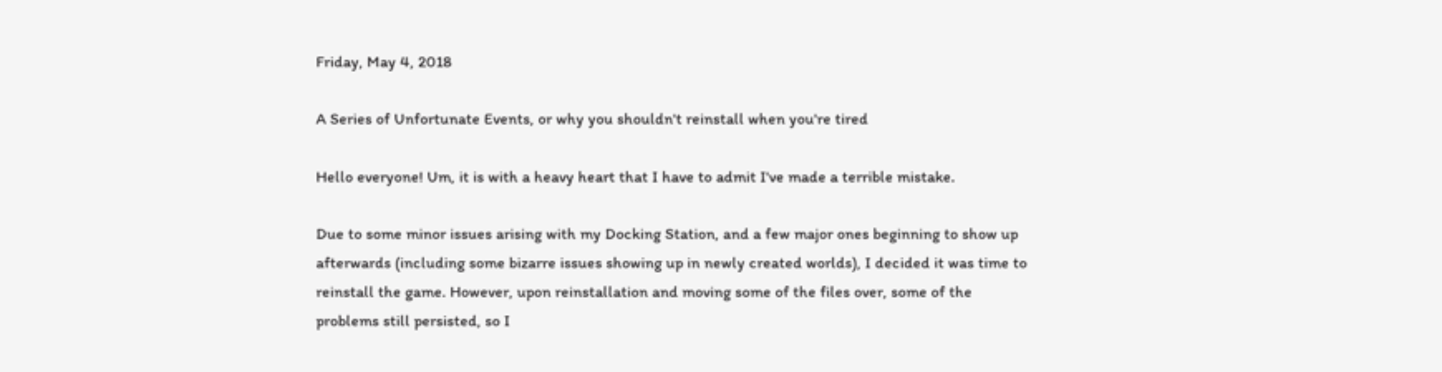Friday, May 4, 2018

A Series of Unfortunate Events, or why you shouldn't reinstall when you're tired

Hello everyone! Um, it is with a heavy heart that I have to admit I've made a terrible mistake.

Due to some minor issues arising with my Docking Station, and a few major ones beginning to show up afterwards (including some bizarre issues showing up in newly created worlds), I decided it was time to reinstall the game. However, upon reinstallation and moving some of the files over, some of the problems still persisted, so I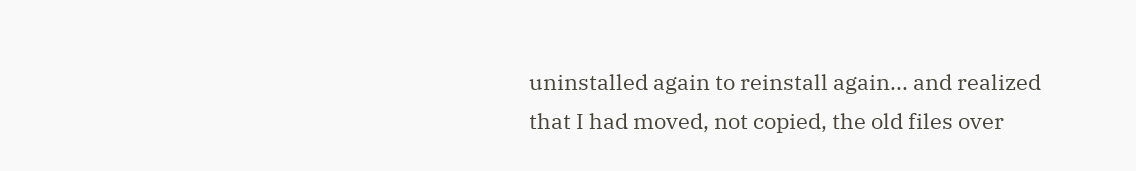uninstalled again to reinstall again... and realized that I had moved, not copied, the old files over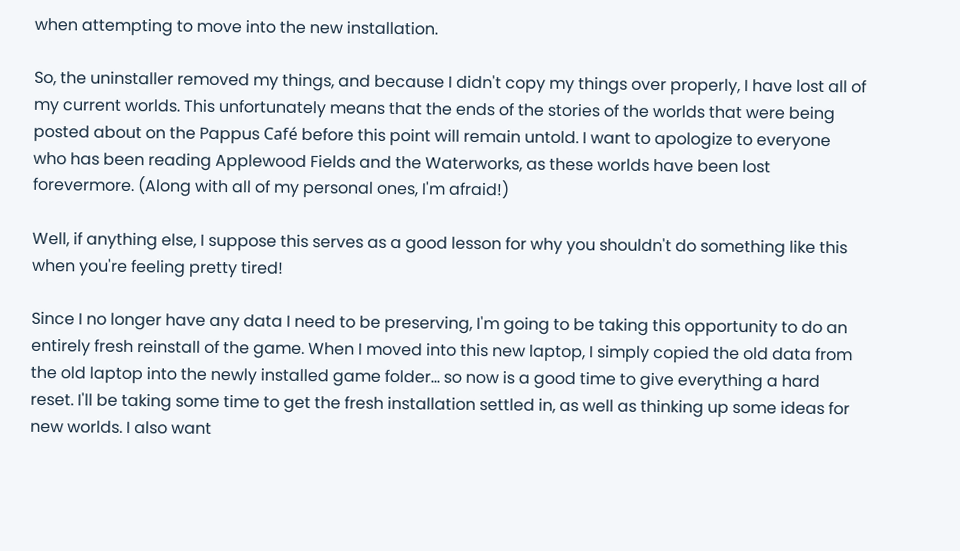when attempting to move into the new installation.

So, the uninstaller removed my things, and because I didn't copy my things over properly, I have lost all of my current worlds. This unfortunately means that the ends of the stories of the worlds that were being posted about on the Pappus Café before this point will remain untold. I want to apologize to everyone who has been reading Applewood Fields and the Waterworks, as these worlds have been lost forevermore. (Along with all of my personal ones, I'm afraid!)

Well, if anything else, I suppose this serves as a good lesson for why you shouldn't do something like this when you're feeling pretty tired!

Since I no longer have any data I need to be preserving, I'm going to be taking this opportunity to do an entirely fresh reinstall of the game. When I moved into this new laptop, I simply copied the old data from the old laptop into the newly installed game folder... so now is a good time to give everything a hard reset. I'll be taking some time to get the fresh installation settled in, as well as thinking up some ideas for new worlds. I also want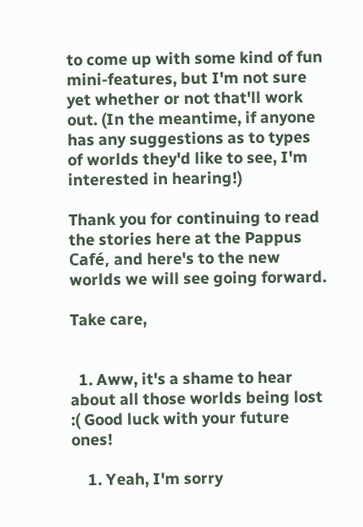to come up with some kind of fun mini-features, but I'm not sure yet whether or not that'll work out. (In the meantime, if anyone has any suggestions as to types of worlds they'd like to see, I'm interested in hearing!)

Thank you for continuing to read the stories here at the Pappus Café, and here's to the new worlds we will see going forward.

Take care,


  1. Aww, it's a shame to hear about all those worlds being lost :( Good luck with your future ones!

    1. Yeah, I'm sorry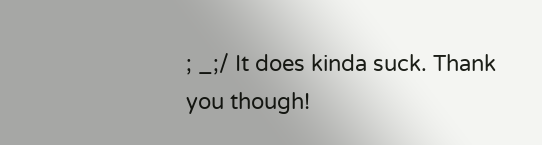; _;/ It does kinda suck. Thank you though!